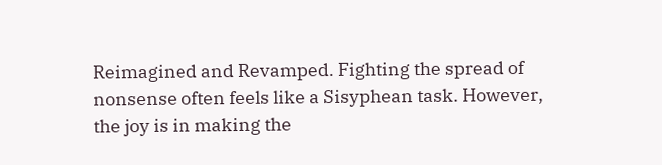Reimagined and Revamped. Fighting the spread of nonsense often feels like a Sisyphean task. However, the joy is in making the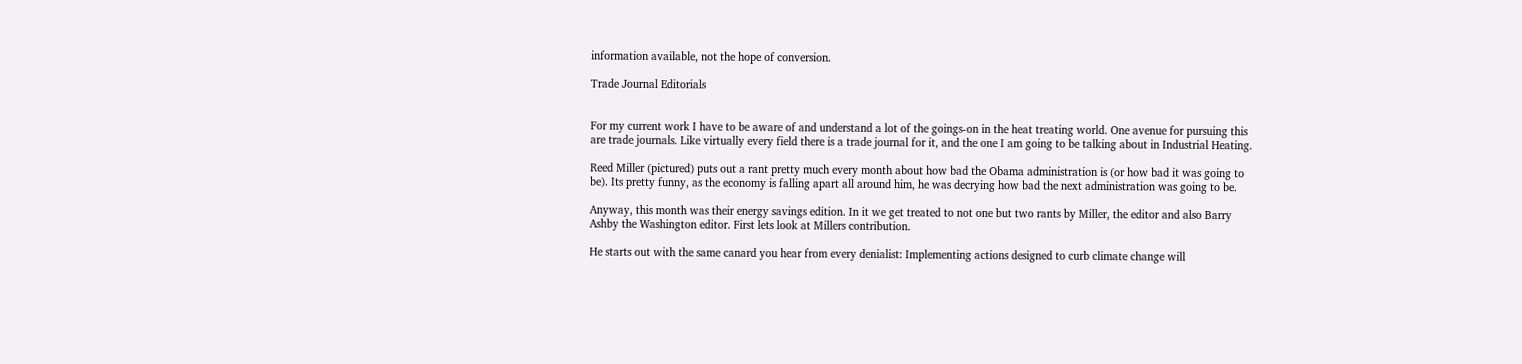information available, not the hope of conversion.

Trade Journal Editorials


For my current work I have to be aware of and understand a lot of the goings-on in the heat treating world. One avenue for pursuing this are trade journals. Like virtually every field there is a trade journal for it, and the one I am going to be talking about in Industrial Heating.

Reed Miller (pictured) puts out a rant pretty much every month about how bad the Obama administration is (or how bad it was going to be). Its pretty funny, as the economy is falling apart all around him, he was decrying how bad the next administration was going to be.

Anyway, this month was their energy savings edition. In it we get treated to not one but two rants by Miller, the editor and also Barry Ashby the Washington editor. First lets look at Millers contribution.

He starts out with the same canard you hear from every denialist: Implementing actions designed to curb climate change will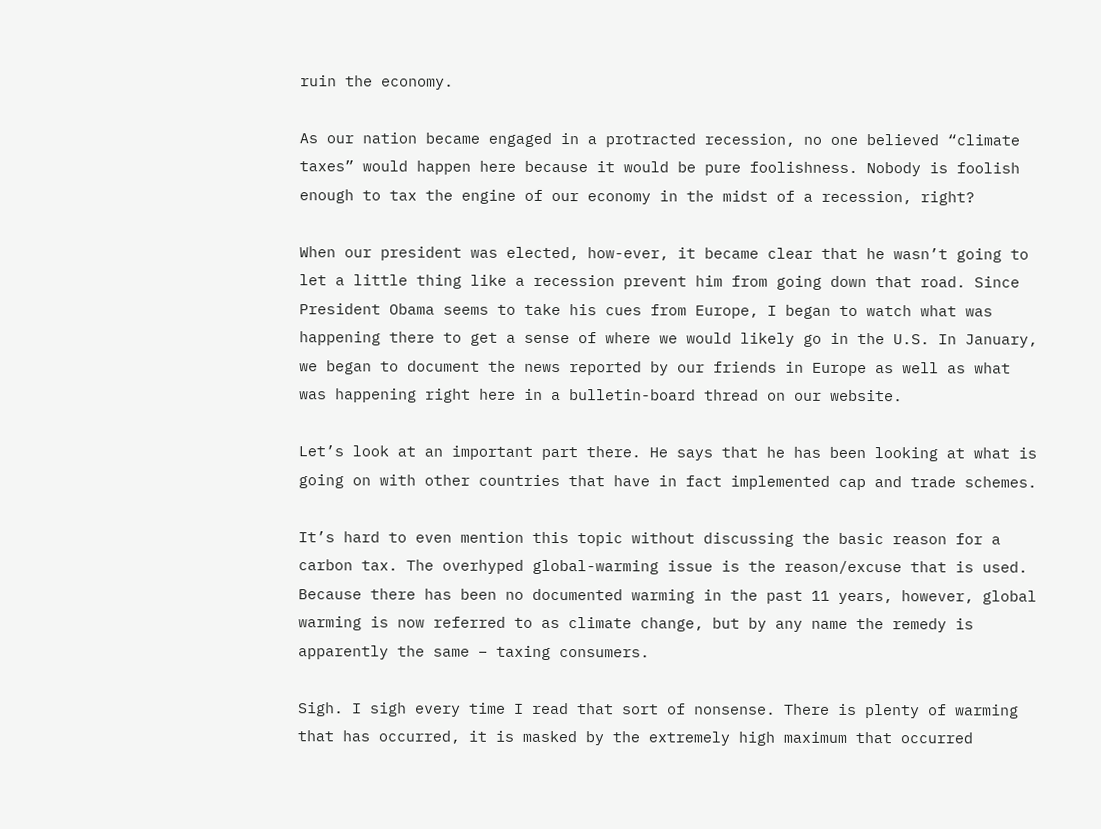ruin the economy.

As our nation became engaged in a protracted recession, no one believed “climate taxes” would happen here because it would be pure foolishness. Nobody is foolish enough to tax the engine of our economy in the midst of a recession, right?

When our president was elected, how-ever, it became clear that he wasn’t going to let a little thing like a recession prevent him from going down that road. Since President Obama seems to take his cues from Europe, I began to watch what was happening there to get a sense of where we would likely go in the U.S. In January, we began to document the news reported by our friends in Europe as well as what was happening right here in a bulletin-board thread on our website.

Let’s look at an important part there. He says that he has been looking at what is going on with other countries that have in fact implemented cap and trade schemes.

It’s hard to even mention this topic without discussing the basic reason for a carbon tax. The overhyped global-warming issue is the reason/excuse that is used. Because there has been no documented warming in the past 11 years, however, global warming is now referred to as climate change, but by any name the remedy is apparently the same – taxing consumers.

Sigh. I sigh every time I read that sort of nonsense. There is plenty of warming that has occurred, it is masked by the extremely high maximum that occurred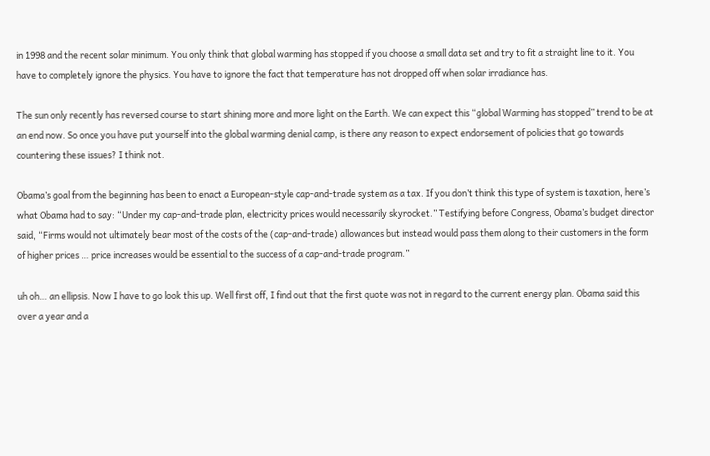in 1998 and the recent solar minimum. You only think that global warming has stopped if you choose a small data set and try to fit a straight line to it. You have to completely ignore the physics. You have to ignore the fact that temperature has not dropped off when solar irradiance has.

The sun only recently has reversed course to start shining more and more light on the Earth. We can expect this “global Warming has stopped” trend to be at an end now. So once you have put yourself into the global warming denial camp, is there any reason to expect endorsement of policies that go towards countering these issues? I think not.

Obama’s goal from the beginning has been to enact a European-style cap-and-trade system as a tax. If you don’t think this type of system is taxation, here’s what Obama had to say: “Under my cap-and-trade plan, electricity prices would necessarily skyrocket.” Testifying before Congress, Obama’s budget director said, “Firms would not ultimately bear most of the costs of the (cap-and-trade) allowances but instead would pass them along to their customers in the form of higher prices … price increases would be essential to the success of a cap-and-trade program.”

uh oh… an ellipsis. Now I have to go look this up. Well first off, I find out that the first quote was not in regard to the current energy plan. Obama said this over a year and a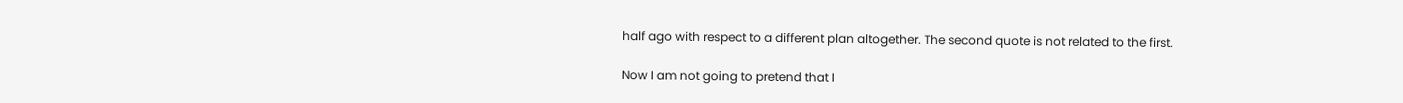half ago with respect to a different plan altogether. The second quote is not related to the first.

Now I am not going to pretend that I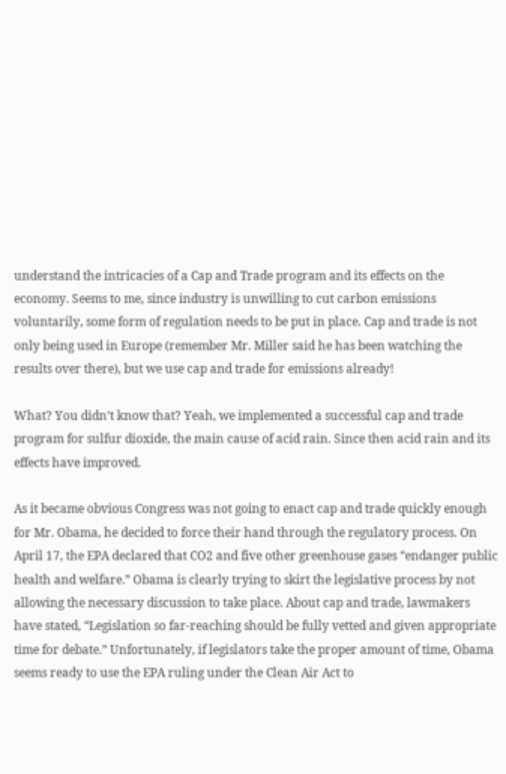understand the intricacies of a Cap and Trade program and its effects on the economy. Seems to me, since industry is unwilling to cut carbon emissions voluntarily, some form of regulation needs to be put in place. Cap and trade is not only being used in Europe (remember Mr. Miller said he has been watching the results over there), but we use cap and trade for emissions already!

What? You didn’t know that? Yeah, we implemented a successful cap and trade program for sulfur dioxide, the main cause of acid rain. Since then acid rain and its effects have improved.

As it became obvious Congress was not going to enact cap and trade quickly enough for Mr. Obama, he decided to force their hand through the regulatory process. On April 17, the EPA declared that CO2 and five other greenhouse gases “endanger public health and welfare.” Obama is clearly trying to skirt the legislative process by not allowing the necessary discussion to take place. About cap and trade, lawmakers have stated, “Legislation so far-reaching should be fully vetted and given appropriate time for debate.” Unfortunately, if legislators take the proper amount of time, Obama seems ready to use the EPA ruling under the Clean Air Act to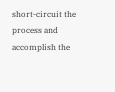short-circuit the process and accomplish the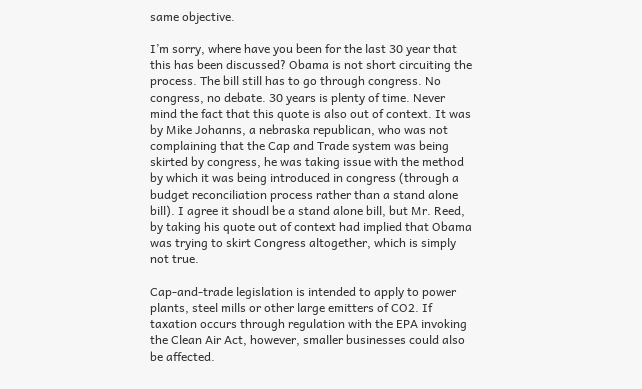same objective.

I’m sorry, where have you been for the last 30 year that this has been discussed? Obama is not short circuiting the process. The bill still has to go through congress. No congress, no debate. 30 years is plenty of time. Never mind the fact that this quote is also out of context. It was by Mike Johanns, a nebraska republican, who was not complaining that the Cap and Trade system was being skirted by congress, he was taking issue with the method by which it was being introduced in congress (through a budget reconciliation process rather than a stand alone bill). I agree it shoudl be a stand alone bill, but Mr. Reed, by taking his quote out of context had implied that Obama was trying to skirt Congress altogether, which is simply not true.

Cap-and-trade legislation is intended to apply to power plants, steel mills or other large emitters of CO2. If taxation occurs through regulation with the EPA invoking the Clean Air Act, however, smaller businesses could also be affected.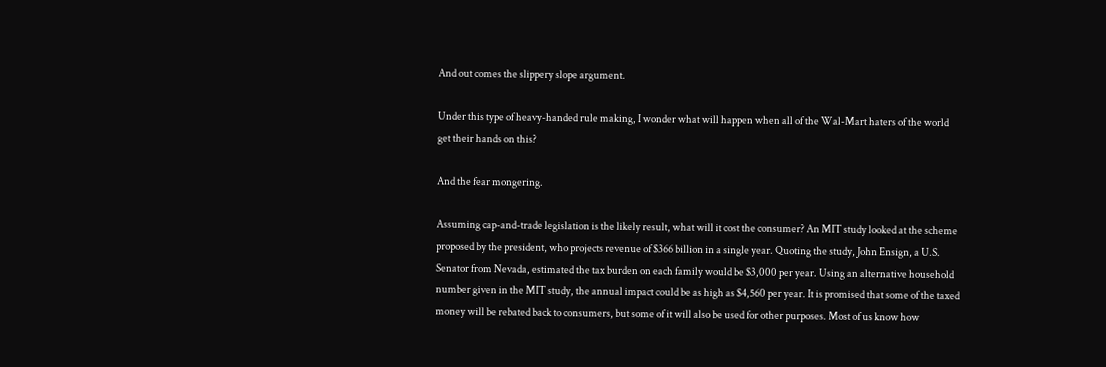And out comes the slippery slope argument.

Under this type of heavy-handed rule making, I wonder what will happen when all of the Wal-Mart haters of the world get their hands on this?

And the fear mongering.

Assuming cap-and-trade legislation is the likely result, what will it cost the consumer? An MIT study looked at the scheme proposed by the president, who projects revenue of $366 billion in a single year. Quoting the study, John Ensign, a U.S. Senator from Nevada, estimated the tax burden on each family would be $3,000 per year. Using an alternative household number given in the MIT study, the annual impact could be as high as $4,560 per year. It is promised that some of the taxed money will be rebated back to consumers, but some of it will also be used for other purposes. Most of us know how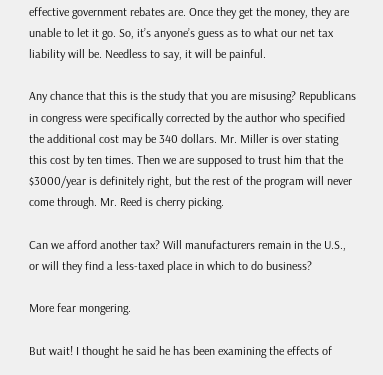effective government rebates are. Once they get the money, they are unable to let it go. So, it’s anyone’s guess as to what our net tax liability will be. Needless to say, it will be painful.

Any chance that this is the study that you are misusing? Republicans in congress were specifically corrected by the author who specified the additional cost may be 340 dollars. Mr. Miller is over stating this cost by ten times. Then we are supposed to trust him that the $3000/year is definitely right, but the rest of the program will never come through. Mr. Reed is cherry picking.

Can we afford another tax? Will manufacturers remain in the U.S., or will they find a less-taxed place in which to do business?

More fear mongering.

But wait! I thought he said he has been examining the effects of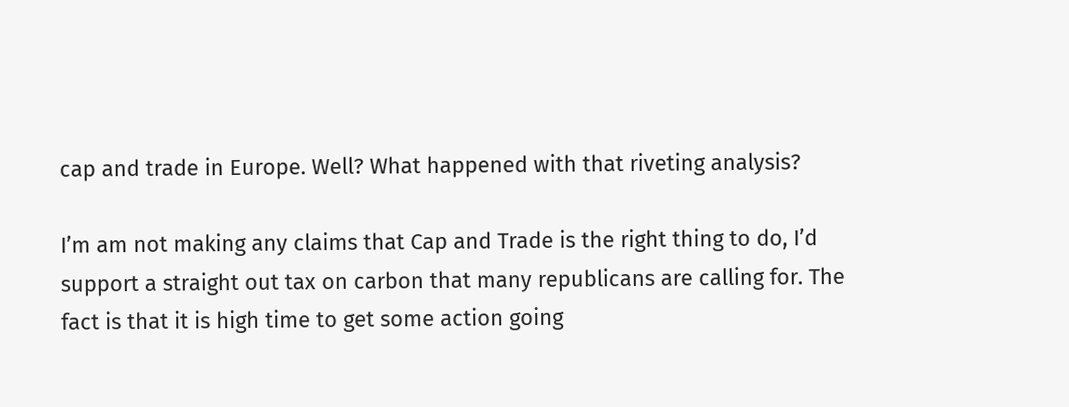cap and trade in Europe. Well? What happened with that riveting analysis?

I’m am not making any claims that Cap and Trade is the right thing to do, I’d support a straight out tax on carbon that many republicans are calling for. The fact is that it is high time to get some action going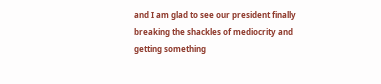and I am glad to see our president finally breaking the shackles of mediocrity and getting something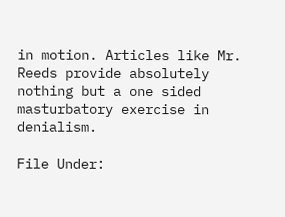in motion. Articles like Mr. Reeds provide absolutely nothing but a one sided masturbatory exercise in denialism.

File Under: